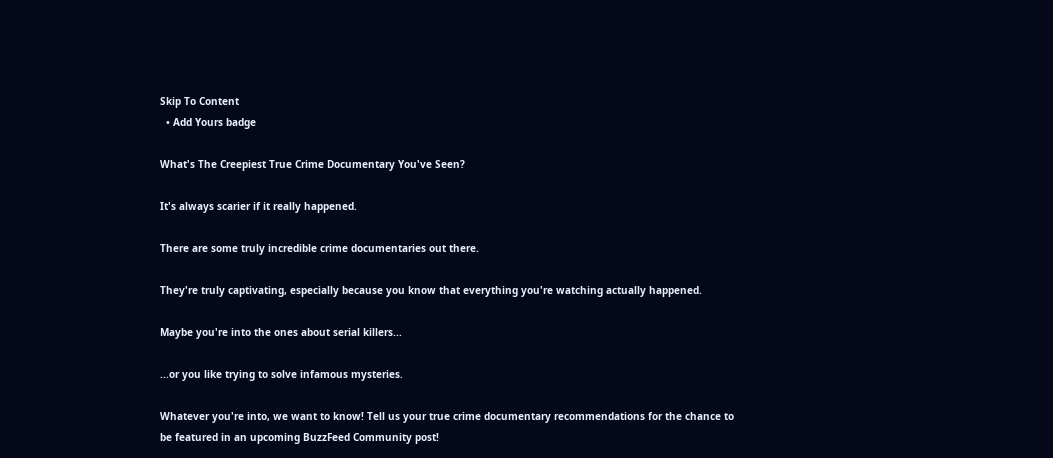Skip To Content
  • Add Yours badge

What's The Creepiest True Crime Documentary You've Seen?

It's always scarier if it really happened.

There are some truly incredible crime documentaries out there.

They're truly captivating, especially because you know that everything you're watching actually happened.

Maybe you're into the ones about serial killers...

...or you like trying to solve infamous mysteries.

Whatever you're into, we want to know! Tell us your true crime documentary recommendations for the chance to be featured in an upcoming BuzzFeed Community post!